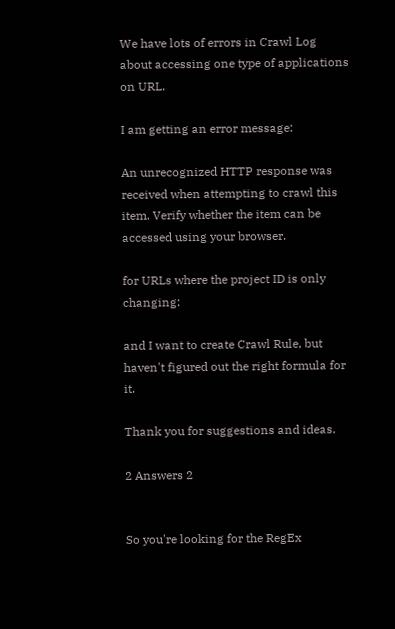We have lots of errors in Crawl Log about accessing one type of applications on URL.

I am getting an error message:

An unrecognized HTTP response was received when attempting to crawl this item. Verify whether the item can be accessed using your browser.

for URLs where the project ID is only changing:

and I want to create Crawl Rule, but haven't figured out the right formula for it.

Thank you for suggestions and ideas.

2 Answers 2


So you're looking for the RegEx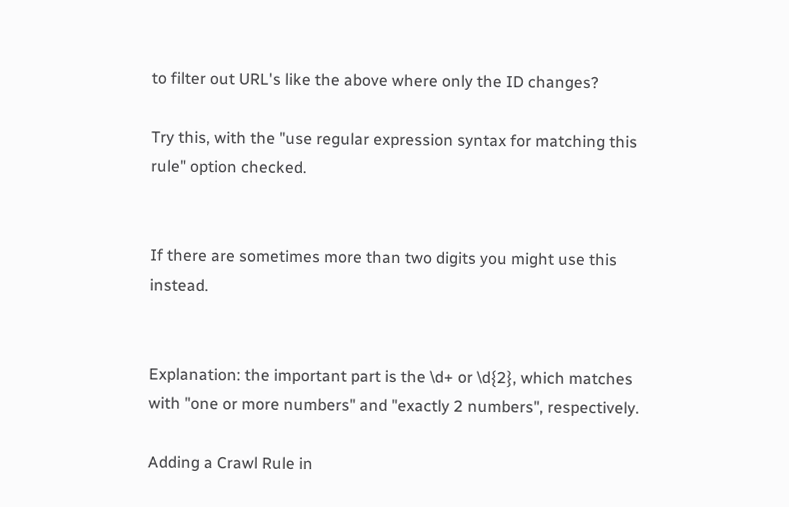to filter out URL's like the above where only the ID changes?

Try this, with the "use regular expression syntax for matching this rule" option checked.


If there are sometimes more than two digits you might use this instead.


Explanation: the important part is the \d+ or \d{2}, which matches with "one or more numbers" and "exactly 2 numbers", respectively.

Adding a Crawl Rule in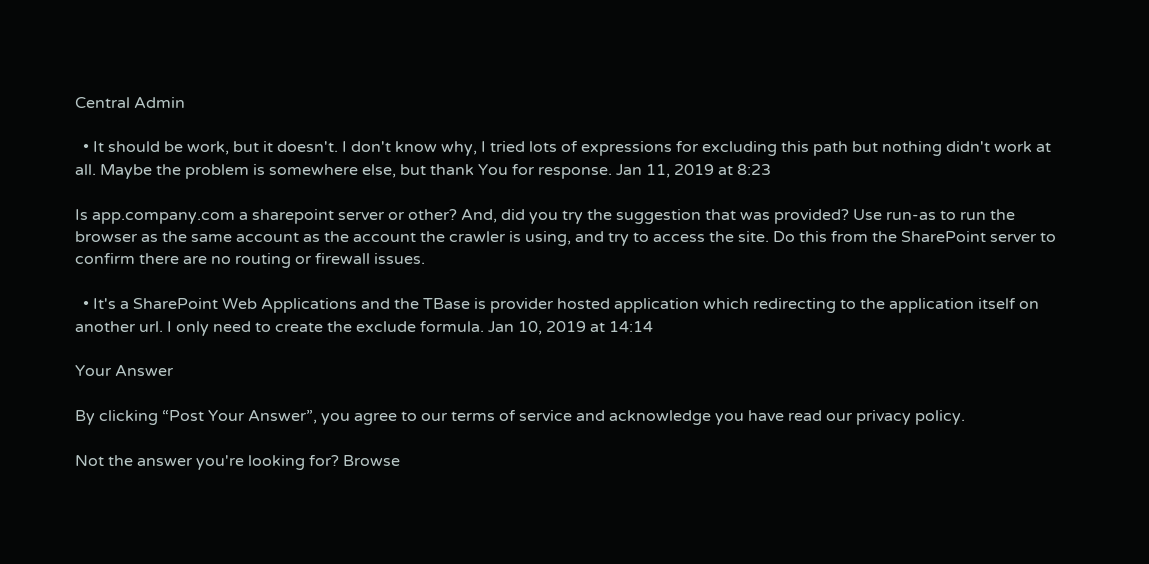Central Admin

  • It should be work, but it doesn't. I don't know why, I tried lots of expressions for excluding this path but nothing didn't work at all. Maybe the problem is somewhere else, but thank You for response. Jan 11, 2019 at 8:23

Is app.company.com a sharepoint server or other? And, did you try the suggestion that was provided? Use run-as to run the browser as the same account as the account the crawler is using, and try to access the site. Do this from the SharePoint server to confirm there are no routing or firewall issues.

  • It's a SharePoint Web Applications and the TBase is provider hosted application which redirecting to the application itself on another url. I only need to create the exclude formula. Jan 10, 2019 at 14:14

Your Answer

By clicking “Post Your Answer”, you agree to our terms of service and acknowledge you have read our privacy policy.

Not the answer you're looking for? Browse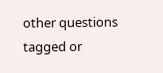other questions tagged or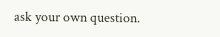ask your own question.